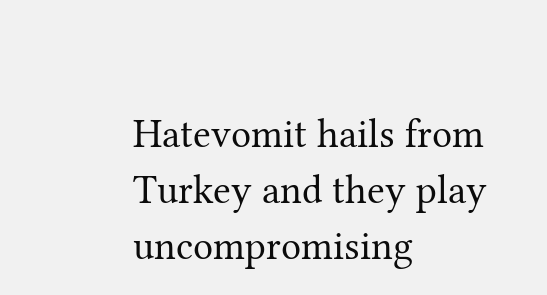Hatevomit hails from Turkey and they play uncompromising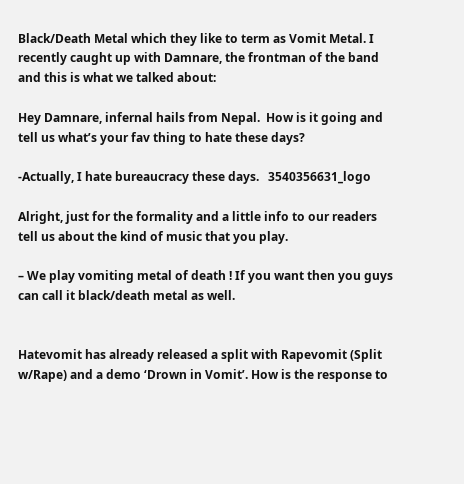Black/Death Metal which they like to term as Vomit Metal. I recently caught up with Damnare, the frontman of the band and this is what we talked about:

Hey Damnare, infernal hails from Nepal.  How is it going and tell us what’s your fav thing to hate these days?

-Actually, I hate bureaucracy these days.   3540356631_logo

Alright, just for the formality and a little info to our readers tell us about the kind of music that you play.

– We play vomiting metal of death ! If you want then you guys can call it black/death metal as well.


Hatevomit has already released a split with Rapevomit (Split w/Rape) and a demo ‘Drown in Vomit’. How is the response to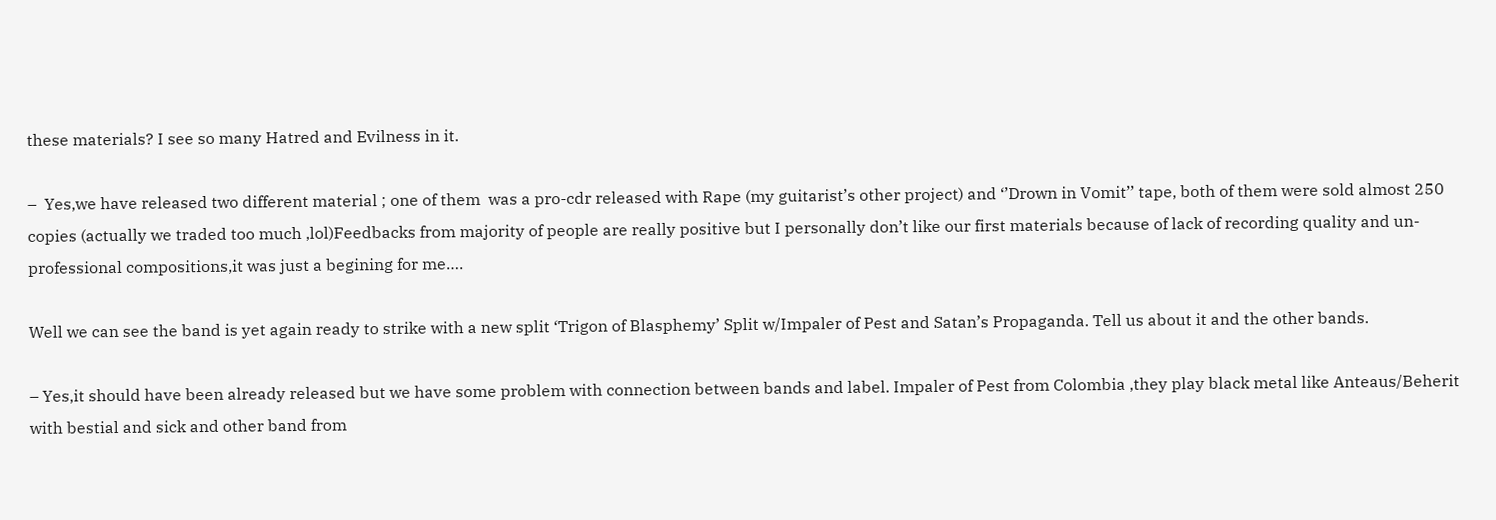these materials? I see so many Hatred and Evilness in it.

–  Yes,we have released two different material ; one of them  was a pro-cdr released with Rape (my guitarist’s other project) and ‘’Drown in Vomit’’ tape, both of them were sold almost 250 copies (actually we traded too much ,lol)Feedbacks from majority of people are really positive but I personally don’t like our first materials because of lack of recording quality and un-professional compositions,it was just a begining for me….

Well we can see the band is yet again ready to strike with a new split ‘Trigon of Blasphemy’ Split w/Impaler of Pest and Satan’s Propaganda. Tell us about it and the other bands.

– Yes,it should have been already released but we have some problem with connection between bands and label. Impaler of Pest from Colombia ,they play black metal like Anteaus/Beherit with bestial and sick and other band from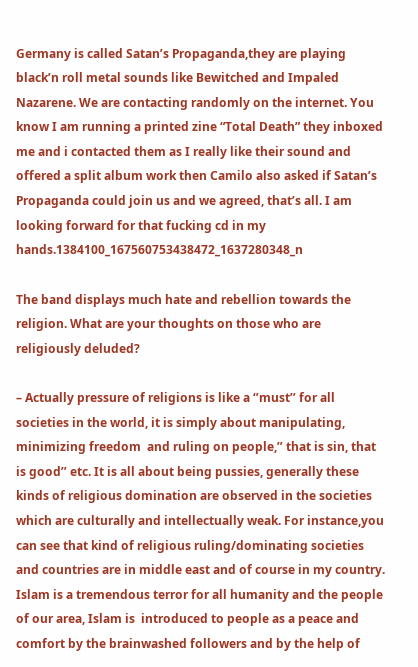Germany is called Satan’s Propaganda,they are playing black’n roll metal sounds like Bewitched and Impaled Nazarene. We are contacting randomly on the internet. You know I am running a printed zine “Total Death” they inboxed me and i contacted them as I really like their sound and offered a split album work then Camilo also asked if Satan’s Propaganda could join us and we agreed, that’s all. I am looking forward for that fucking cd in my hands.1384100_167560753438472_1637280348_n

The band displays much hate and rebellion towards the religion. What are your thoughts on those who are religiously deluded?

– Actually pressure of religions is like a ‘’must’’ for all societies in the world, it is simply about manipulating, minimizing freedom  and ruling on people,’’ that is sin, that is good’’ etc. It is all about being pussies, generally these kinds of religious domination are observed in the societies which are culturally and intellectually weak. For instance,you can see that kind of religious ruling/dominating societies and countries are in middle east and of course in my country. Islam is a tremendous terror for all humanity and the people of our area, Islam is  introduced to people as a peace and comfort by the brainwashed followers and by the help of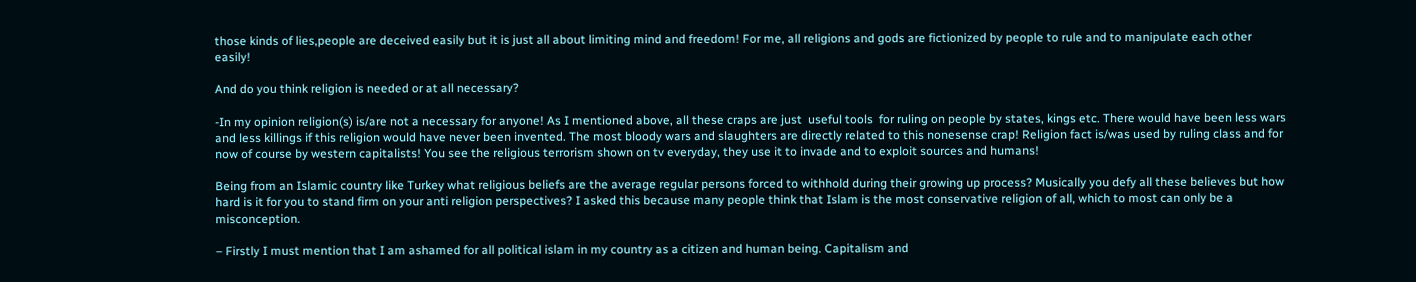those kinds of lies,people are deceived easily but it is just all about limiting mind and freedom! For me, all religions and gods are fictionized by people to rule and to manipulate each other easily!

And do you think religion is needed or at all necessary?

-In my opinion religion(s) is/are not a necessary for anyone! As I mentioned above, all these craps are just  useful tools  for ruling on people by states, kings etc. There would have been less wars and less killings if this religion would have never been invented. The most bloody wars and slaughters are directly related to this nonesense crap! Religion fact is/was used by ruling class and for now of course by western capitalists! You see the religious terrorism shown on tv everyday, they use it to invade and to exploit sources and humans!

Being from an Islamic country like Turkey what religious beliefs are the average regular persons forced to withhold during their growing up process? Musically you defy all these believes but how hard is it for you to stand firm on your anti religion perspectives? I asked this because many people think that Islam is the most conservative religion of all, which to most can only be a misconception.

– Firstly I must mention that I am ashamed for all political islam in my country as a citizen and human being. Capitalism and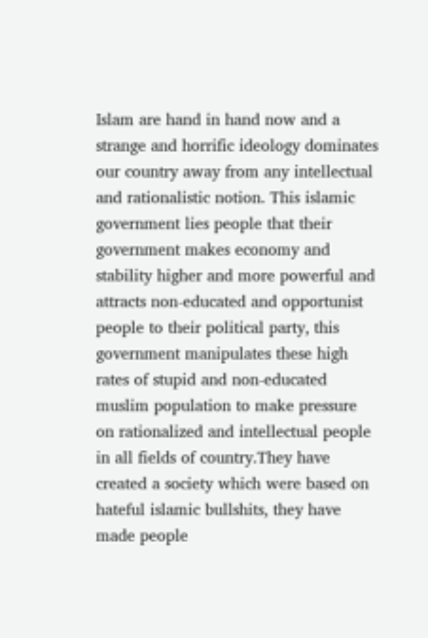Islam are hand in hand now and a strange and horrific ideology dominates our country away from any intellectual and rationalistic notion. This islamic government lies people that their government makes economy and stability higher and more powerful and attracts non-educated and opportunist people to their political party, this government manipulates these high rates of stupid and non-educated muslim population to make pressure on rationalized and intellectual people in all fields of country.They have created a society which were based on hateful islamic bullshits, they have made people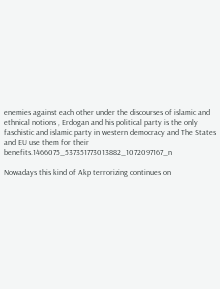enemies against each other under the discourses of islamic and ethnical notions , Erdogan and his political party is the only faschistic and islamic party in western democracy and The States and EU use them for their benefits.1466075_537351773013882_1072097167_n

Nowadays this kind of Akp terrorizing continues on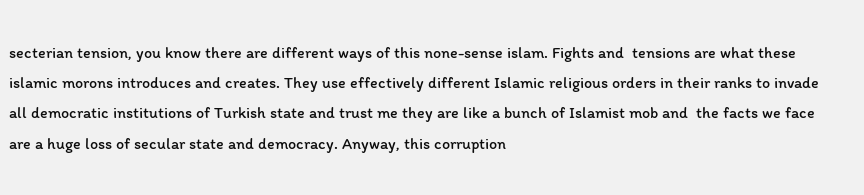secterian tension, you know there are different ways of this none-sense islam. Fights and  tensions are what these islamic morons introduces and creates. They use effectively different Islamic religious orders in their ranks to invade all democratic institutions of Turkish state and trust me they are like a bunch of Islamist mob and  the facts we face are a huge loss of secular state and democracy. Anyway, this corruption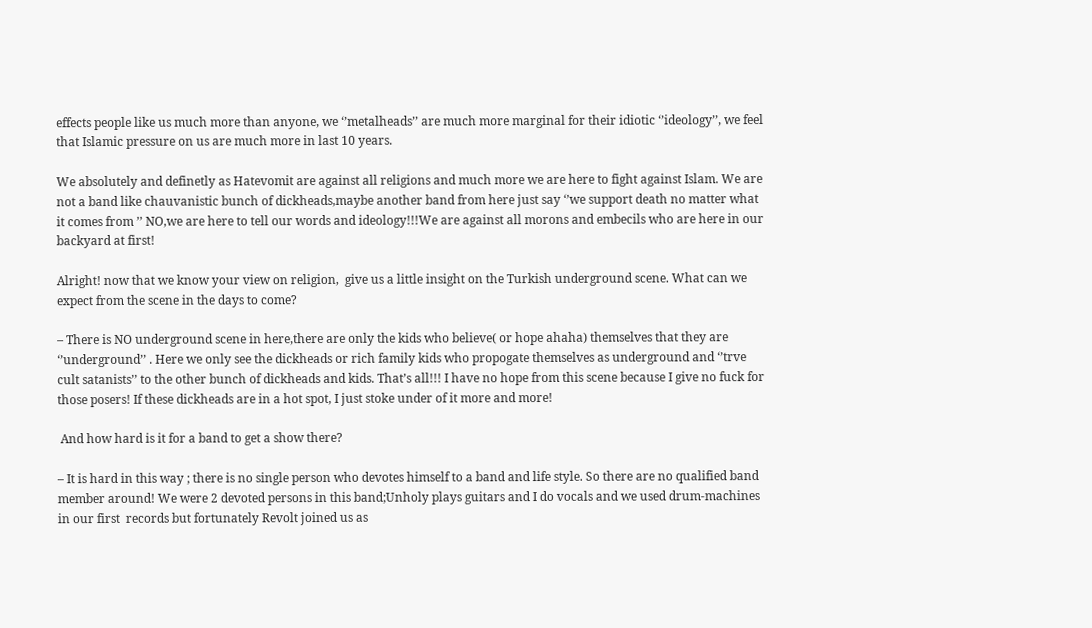effects people like us much more than anyone, we ‘’metalheads’’ are much more marginal for their idiotic ‘’ideology’’, we feel that Islamic pressure on us are much more in last 10 years.

We absolutely and definetly as Hatevomit are against all religions and much more we are here to fight against Islam. We are not a band like chauvanistic bunch of dickheads,maybe another band from here just say ‘’we support death no matter what it comes from ’’ NO,we are here to tell our words and ideology!!!We are against all morons and embecils who are here in our backyard at first!

Alright! now that we know your view on religion,  give us a little insight on the Turkish underground scene. What can we expect from the scene in the days to come?

– There is NO underground scene in here,there are only the kids who believe( or hope ahaha) themselves that they are ‘’underground’’ . Here we only see the dickheads or rich family kids who propogate themselves as underground and ‘’trve cult satanists’’ to the other bunch of dickheads and kids. That’s all!!! I have no hope from this scene because I give no fuck for those posers! If these dickheads are in a hot spot, I just stoke under of it more and more!

 And how hard is it for a band to get a show there?

– It is hard in this way ; there is no single person who devotes himself to a band and life style. So there are no qualified band member around! We were 2 devoted persons in this band;Unholy plays guitars and I do vocals and we used drum-machines in our first  records but fortunately Revolt joined us as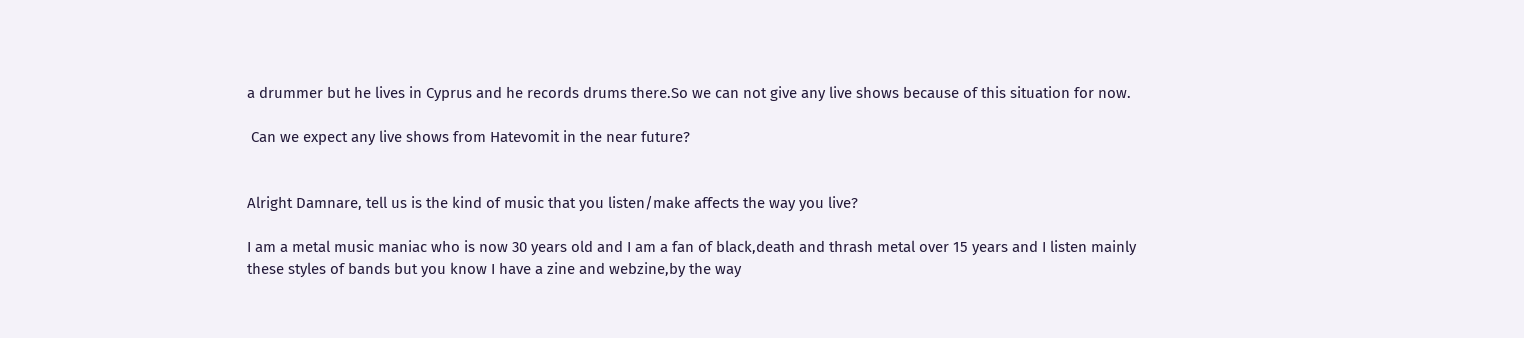a drummer but he lives in Cyprus and he records drums there.So we can not give any live shows because of this situation for now.

 Can we expect any live shows from Hatevomit in the near future?


Alright Damnare, tell us is the kind of music that you listen/make affects the way you live?

I am a metal music maniac who is now 30 years old and I am a fan of black,death and thrash metal over 15 years and I listen mainly these styles of bands but you know I have a zine and webzine,by the way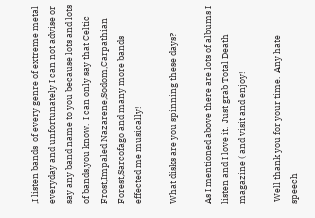,I listen bands  of every genre of extreme metal  everyday and unfortunately I can not advise or say any band name to you because lots and lots of bands,you know.  I can only say that Celtic Frost,Impaled Nazarene,Sodom,Carpathian Forest,Sarcofago and many more bands effected me musically!

What disks are you spinning these days?

As I mentioned above there are lots of albums I listen and I love it.  Just grab Total Death magazine ( and visit and enjoy!

 Well thank you for your time.  Any hate speech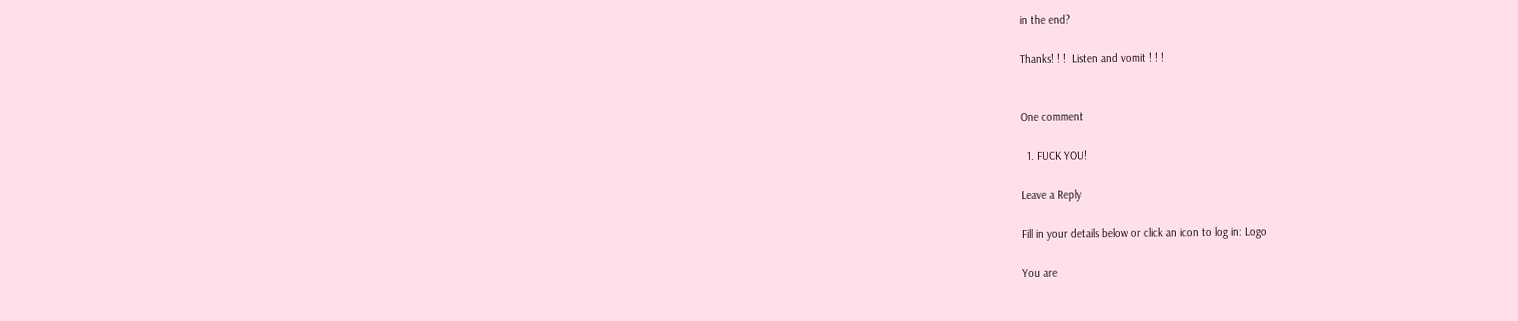in the end?

Thanks! ! !  Listen and vomit ! ! !


One comment

  1. FUCK YOU!

Leave a Reply

Fill in your details below or click an icon to log in: Logo

You are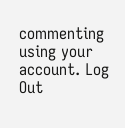commenting using your account. Log Out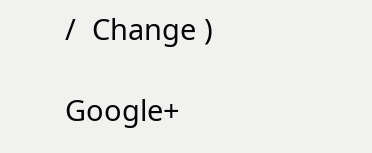/  Change )

Google+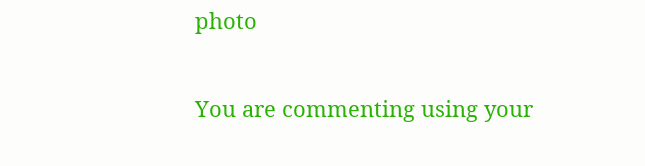photo

You are commenting using your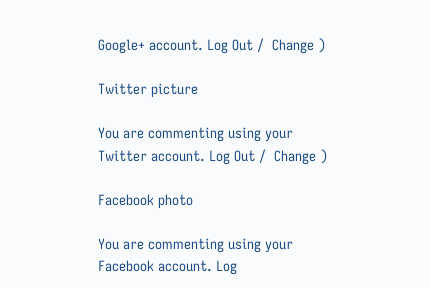Google+ account. Log Out /  Change )

Twitter picture

You are commenting using your Twitter account. Log Out /  Change )

Facebook photo

You are commenting using your Facebook account. Log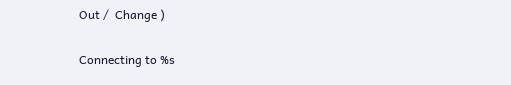Out /  Change )


Connecting to %s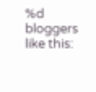%d bloggers like this: